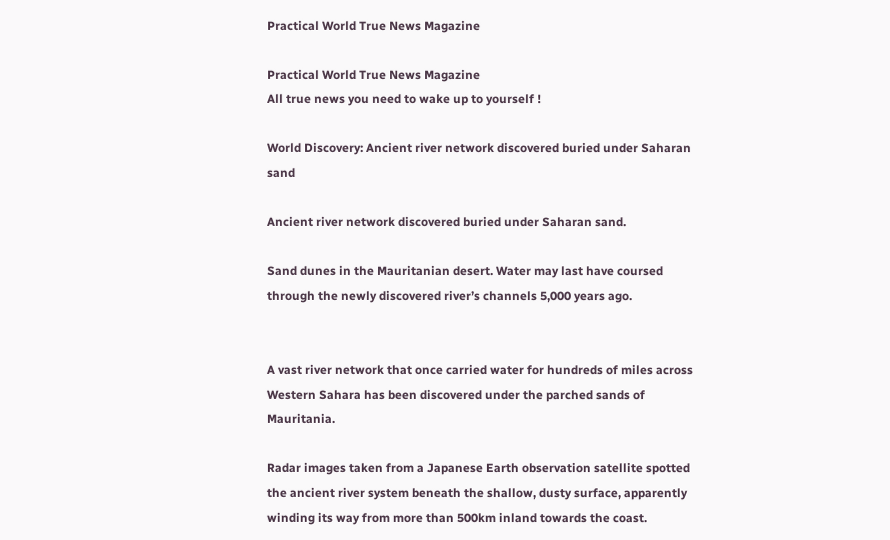Practical World True News Magazine

Practical World True News Magazine
All true news you need to wake up to yourself !

World Discovery: Ancient river network discovered buried under Saharan sand

Ancient river network discovered buried under Saharan sand.

Sand dunes in the Mauritanian desert. Water may last have coursed through the newly discovered river’s channels 5,000 years ago.


A vast river network that once carried water for hundreds of miles across Western Sahara has been discovered under the parched sands of Mauritania.

Radar images taken from a Japanese Earth observation satellite spotted the ancient river system beneath the shallow, dusty surface, apparently winding its way from more than 500km inland towards the coast.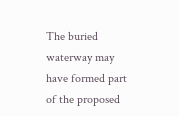The buried waterway may have formed part of the proposed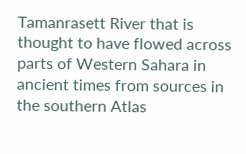Tamanrasett River that is thought to have flowed across parts of Western Sahara in ancient times from sources in the southern Atlas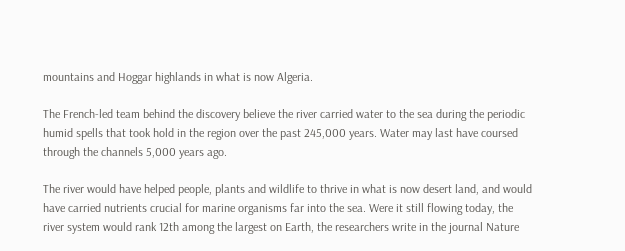mountains and Hoggar highlands in what is now Algeria.

The French-led team behind the discovery believe the river carried water to the sea during the periodic humid spells that took hold in the region over the past 245,000 years. Water may last have coursed through the channels 5,000 years ago.

The river would have helped people, plants and wildlife to thrive in what is now desert land, and would have carried nutrients crucial for marine organisms far into the sea. Were it still flowing today, the river system would rank 12th among the largest on Earth, the researchers write in the journal Nature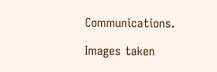Communications.

Images taken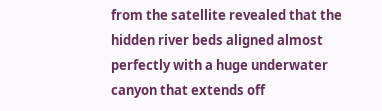from the satellite revealed that the hidden river beds aligned almost perfectly with a huge underwater canyon that extends off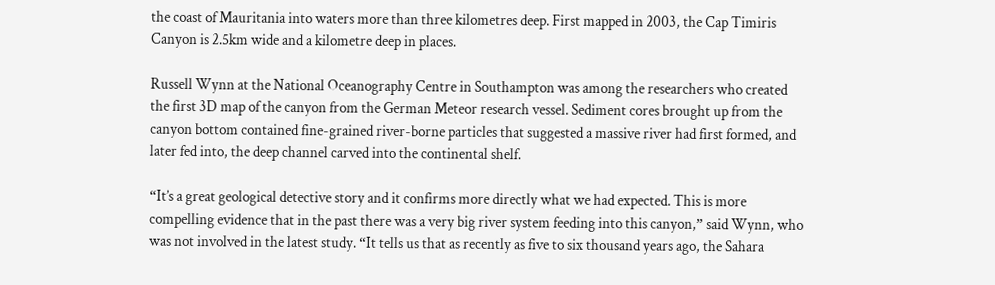the coast of Mauritania into waters more than three kilometres deep. First mapped in 2003, the Cap Timiris Canyon is 2.5km wide and a kilometre deep in places.

Russell Wynn at the National Oceanography Centre in Southampton was among the researchers who created the first 3D map of the canyon from the German Meteor research vessel. Sediment cores brought up from the canyon bottom contained fine-grained river-borne particles that suggested a massive river had first formed, and later fed into, the deep channel carved into the continental shelf.

“It’s a great geological detective story and it confirms more directly what we had expected. This is more compelling evidence that in the past there was a very big river system feeding into this canyon,” said Wynn, who was not involved in the latest study. “It tells us that as recently as five to six thousand years ago, the Sahara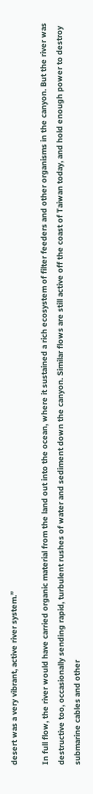desert was a very vibrant, active river system.”

In full flow, the river would have carried organic material from the land out into the ocean, where it sustained a rich ecosystem of filter feeders and other organisms in the canyon. But the river was destructive too, occasionally sending rapid, turbulent rushes of water and sediment down the canyon. Similar flows are still active off the coast of Taiwan today, and hold enough power to destroy submarine cables and other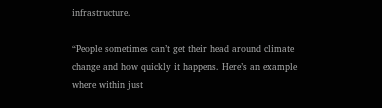infrastructure.

“People sometimes can’t get their head around climate change and how quickly it happens. Here’s an example where within just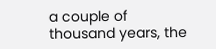a couple of thousand years, the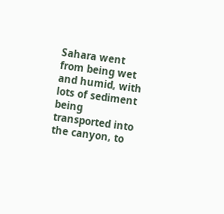Sahara went from being wet and humid, with lots of sediment being transported into the canyon, to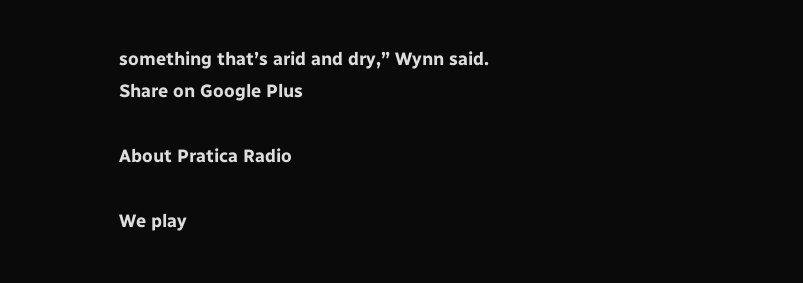something that’s arid and dry,” Wynn said.
Share on Google Plus

About Pratica Radio

We play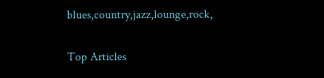blues,country,jazz,lounge,rock,

Top Articles